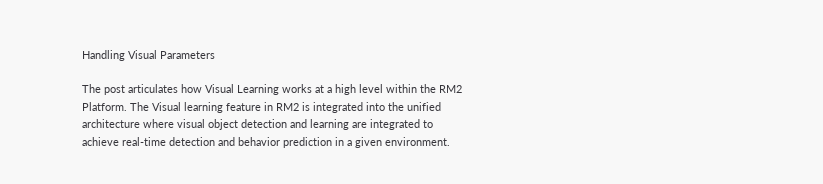Handling Visual Parameters

The post articulates how Visual Learning works at a high level within the RM2 Platform. The Visual learning feature in RM2 is integrated into the unified architecture where visual object detection and learning are integrated to achieve real-time detection and behavior prediction in a given environment.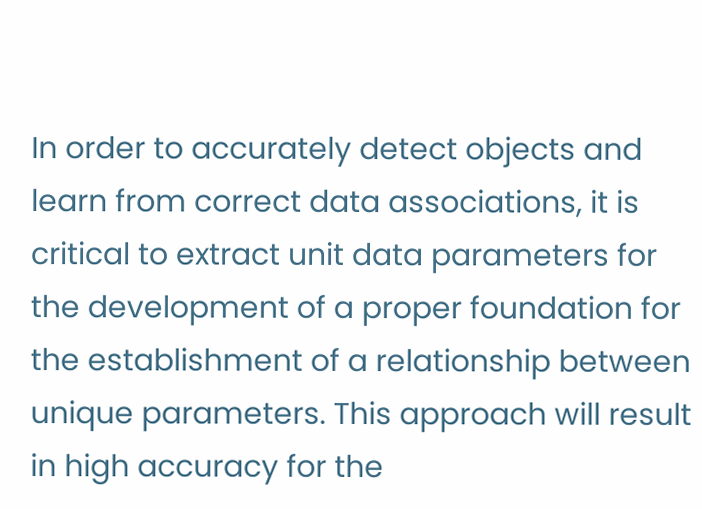In order to accurately detect objects and learn from correct data associations, it is critical to extract unit data parameters for the development of a proper foundation for the establishment of a relationship between unique parameters. This approach will result in high accuracy for the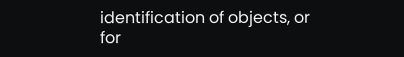identification of objects, or for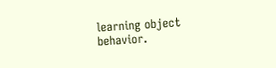learning object behavior.